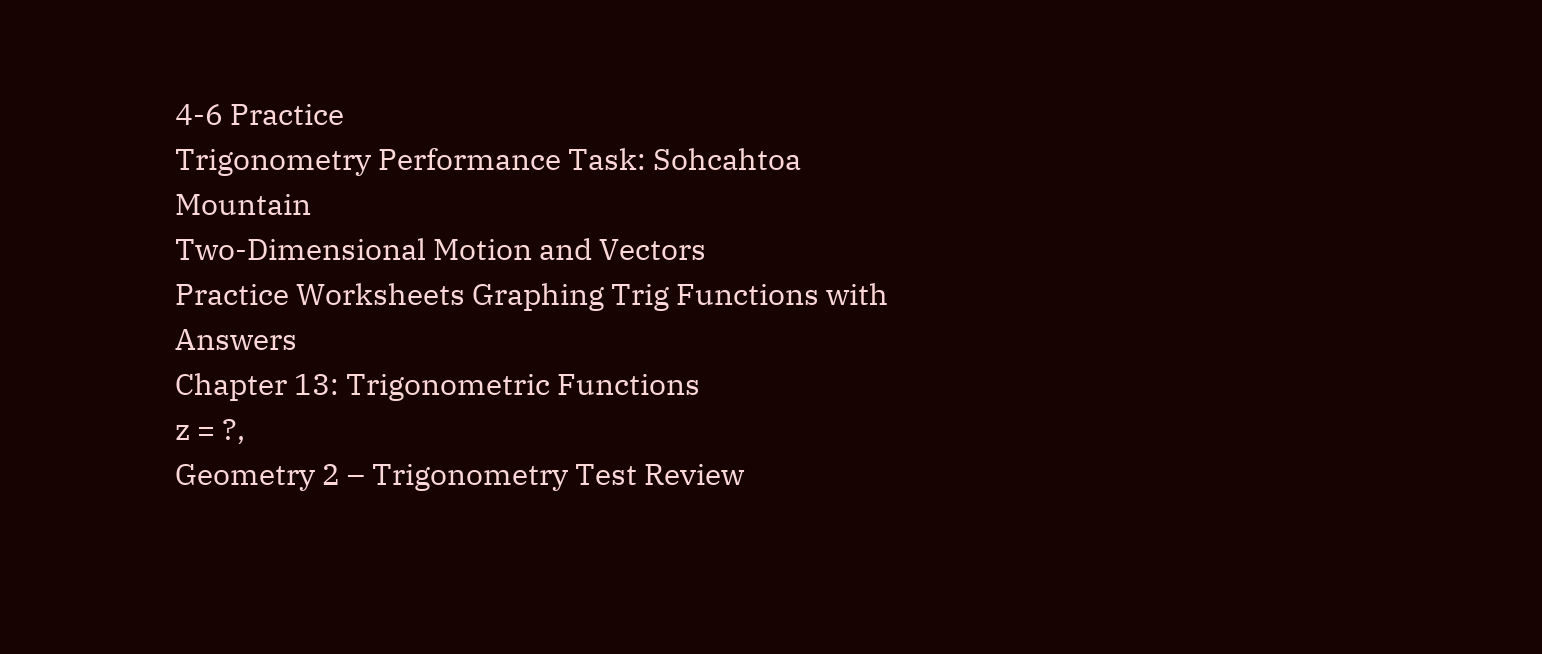4-6 Practice
Trigonometry Performance Task: Sohcahtoa Mountain
Two-Dimensional Motion and Vectors
Practice Worksheets Graphing Trig Functions with Answers
Chapter 13: Trigonometric Functions
z = ?,
Geometry 2 – Trigonometry Test Review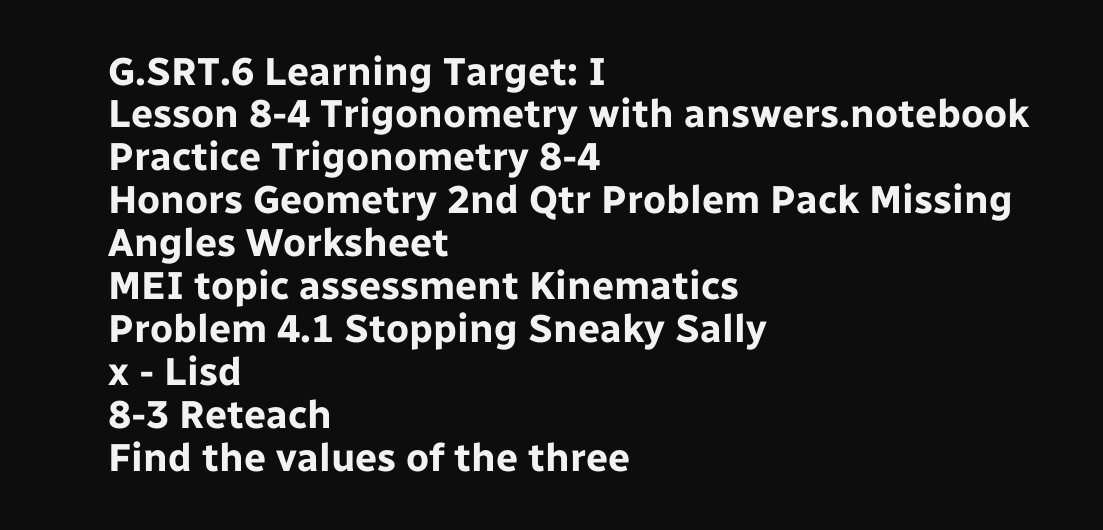G.SRT.6 Learning Target: I
Lesson 8-4 Trigonometry with answers.notebook
Practice Trigonometry 8-4
Honors Geometry 2nd Qtr Problem Pack Missing Angles Worksheet
MEI topic assessment Kinematics
Problem 4.1 Stopping Sneaky Sally
x - Lisd
8-3 Reteach
Find the values of the three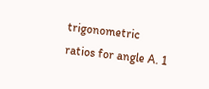trigonometric ratios for angle A. 1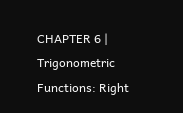CHAPTER 6 | Trigonometric Functions: Right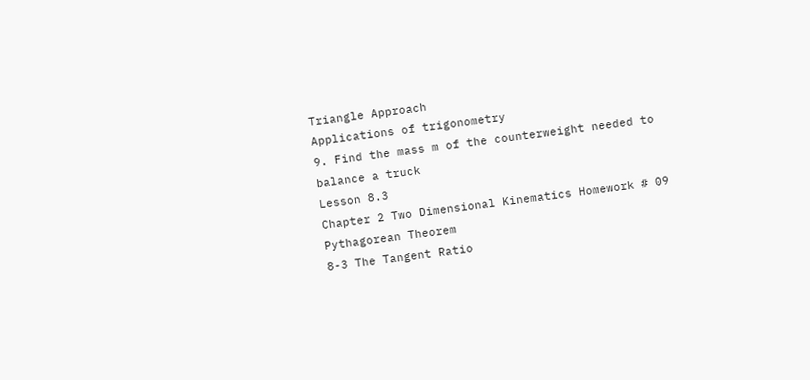Triangle Approach
Applications of trigonometry
9. Find the mass m of the counterweight needed to balance a truck
Lesson 8.3
Chapter 2 Two Dimensional Kinematics Homework # 09 Pythagorean Theorem
8-3 The Tangent Ratio